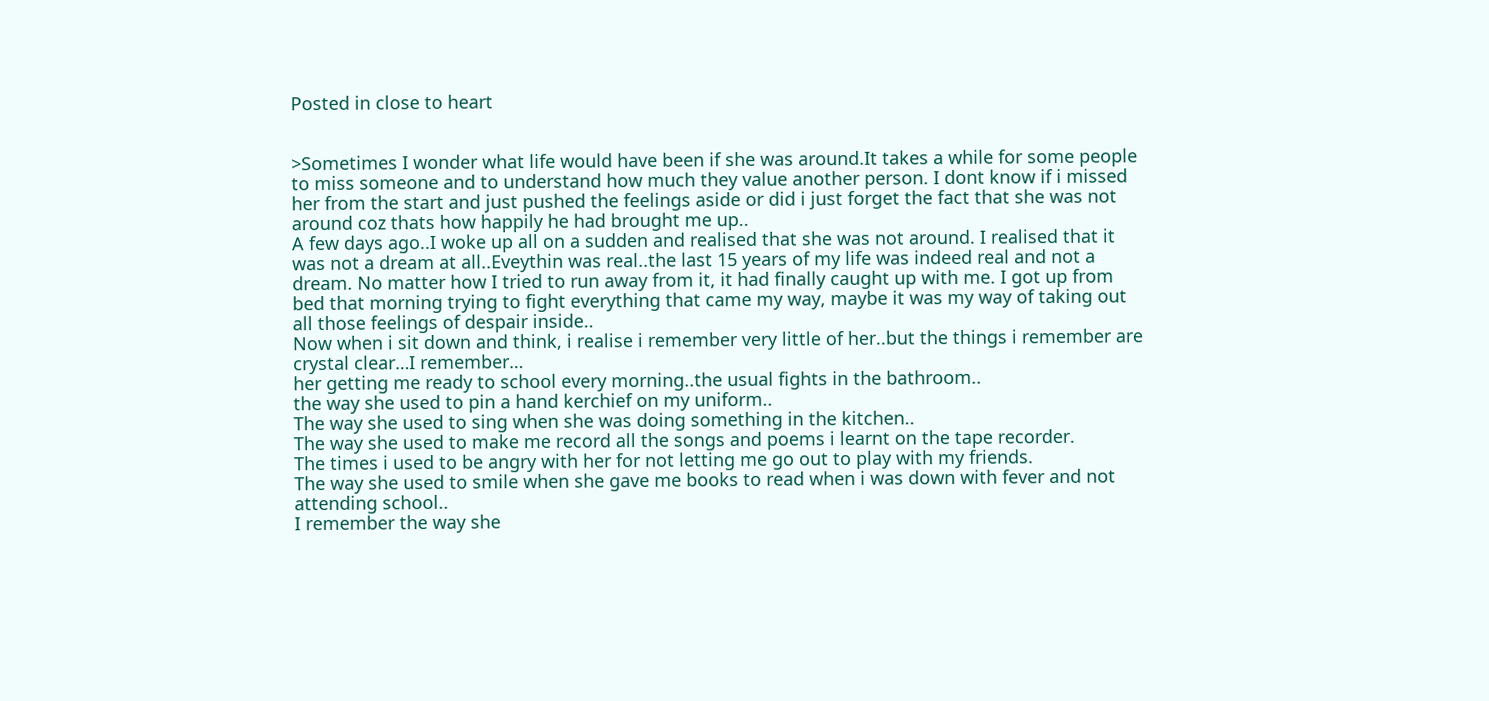Posted in close to heart


>Sometimes I wonder what life would have been if she was around.It takes a while for some people to miss someone and to understand how much they value another person. I dont know if i missed her from the start and just pushed the feelings aside or did i just forget the fact that she was not around coz thats how happily he had brought me up..
A few days ago..I woke up all on a sudden and realised that she was not around. I realised that it was not a dream at all..Eveythin was real..the last 15 years of my life was indeed real and not a dream. No matter how I tried to run away from it, it had finally caught up with me. I got up from bed that morning trying to fight everything that came my way, maybe it was my way of taking out all those feelings of despair inside..
Now when i sit down and think, i realise i remember very little of her..but the things i remember are crystal clear…I remember…
her getting me ready to school every morning..the usual fights in the bathroom..
the way she used to pin a hand kerchief on my uniform..
The way she used to sing when she was doing something in the kitchen..
The way she used to make me record all the songs and poems i learnt on the tape recorder.
The times i used to be angry with her for not letting me go out to play with my friends.
The way she used to smile when she gave me books to read when i was down with fever and not attending school..
I remember the way she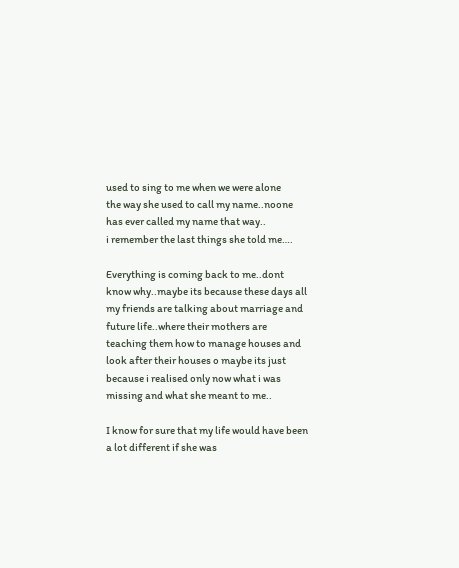used to sing to me when we were alone
the way she used to call my name..noone has ever called my name that way..
i remember the last things she told me….

Everything is coming back to me..dont know why..maybe its because these days all my friends are talking about marriage and future life..where their mothers are teaching them how to manage houses and look after their houses o maybe its just because i realised only now what i was missing and what she meant to me..

I know for sure that my life would have been a lot different if she was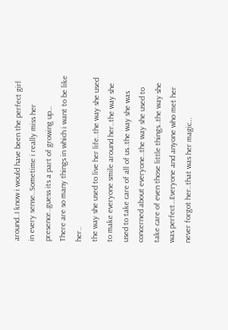around..I know i would have been the perfect girl in every sense..Sometime i really miss her presence..guess its a part of growing up…
There are so many things in which i want to be like her..
the way she used to live her life..the way she used to make everyone smile around her..the way she used to take care of all of us..the way she was concerned about everyone..the way she used to take care of even those little things..the way she was perfect…Everyone and anyone who met her never forgot her..that was her magic…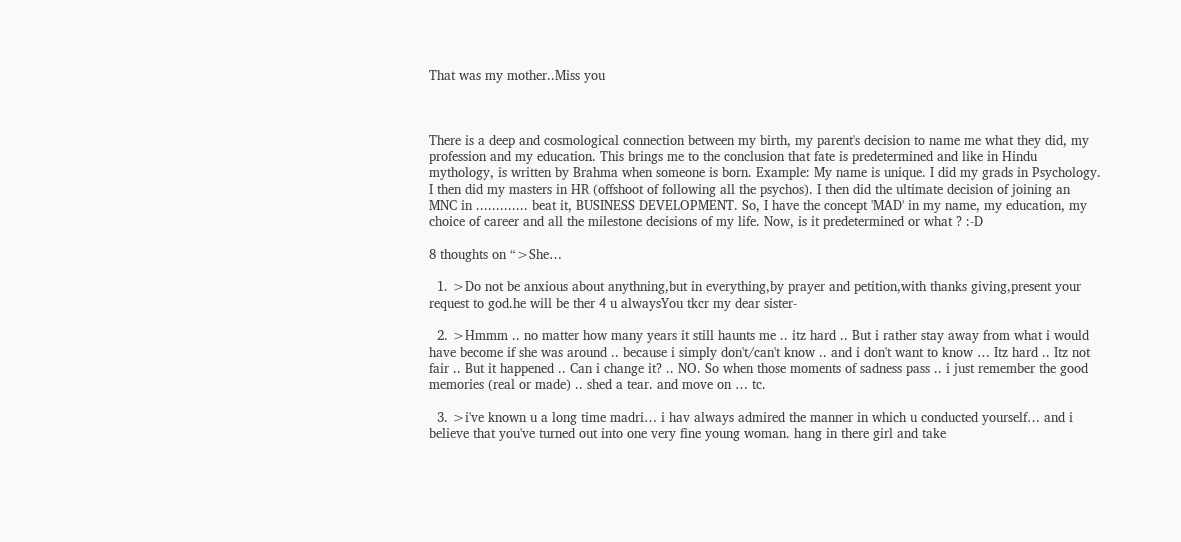That was my mother..Miss you



There is a deep and cosmological connection between my birth, my parent's decision to name me what they did, my profession and my education. This brings me to the conclusion that fate is predetermined and like in Hindu mythology, is written by Brahma when someone is born. Example: My name is unique. I did my grads in Psychology. I then did my masters in HR (offshoot of following all the psychos). I then did the ultimate decision of joining an MNC in ............. beat it, BUSINESS DEVELOPMENT. So, I have the concept 'MAD' in my name, my education, my choice of career and all the milestone decisions of my life. Now, is it predetermined or what ? :-D

8 thoughts on “>She…

  1. >Do not be anxious about anythning,but in everything,by prayer and petition,with thanks giving,present your request to god.he will be ther 4 u alwaysYou tkcr my dear sister-

  2. >Hmmm .. no matter how many years it still haunts me .. itz hard .. But i rather stay away from what i would have become if she was around .. because i simply don't/can't know .. and i don't want to know … Itz hard .. Itz not fair .. But it happened .. Can i change it? .. NO. So when those moments of sadness pass .. i just remember the good memories (real or made) .. shed a tear. and move on … tc.

  3. >i've known u a long time madri… i hav always admired the manner in which u conducted yourself… and i believe that you've turned out into one very fine young woman. hang in there girl and take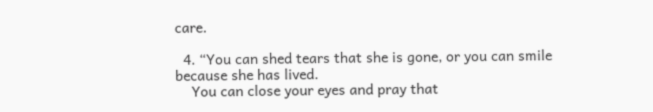care.

  4. “You can shed tears that she is gone, or you can smile because she has lived.
    You can close your eyes and pray that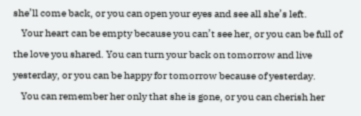she’ll come back, or you can open your eyes and see all she’s left.
    Your heart can be empty because you can’t see her, or you can be full of the love you shared. You can turn your back on tomorrow and live yesterday, or you can be happy for tomorrow because of yesterday.
    You can remember her only that she is gone, or you can cherish her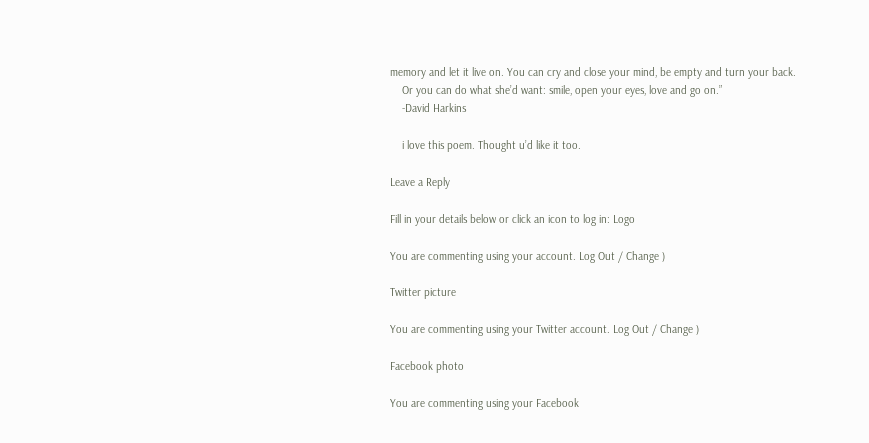memory and let it live on. You can cry and close your mind, be empty and turn your back.
    Or you can do what she’d want: smile, open your eyes, love and go on.”
    -David Harkins

    i love this poem. Thought u’d like it too.

Leave a Reply

Fill in your details below or click an icon to log in: Logo

You are commenting using your account. Log Out / Change )

Twitter picture

You are commenting using your Twitter account. Log Out / Change )

Facebook photo

You are commenting using your Facebook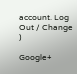account. Log Out / Change )

Google+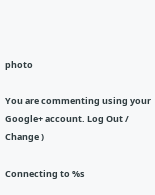photo

You are commenting using your Google+ account. Log Out / Change )

Connecting to %s